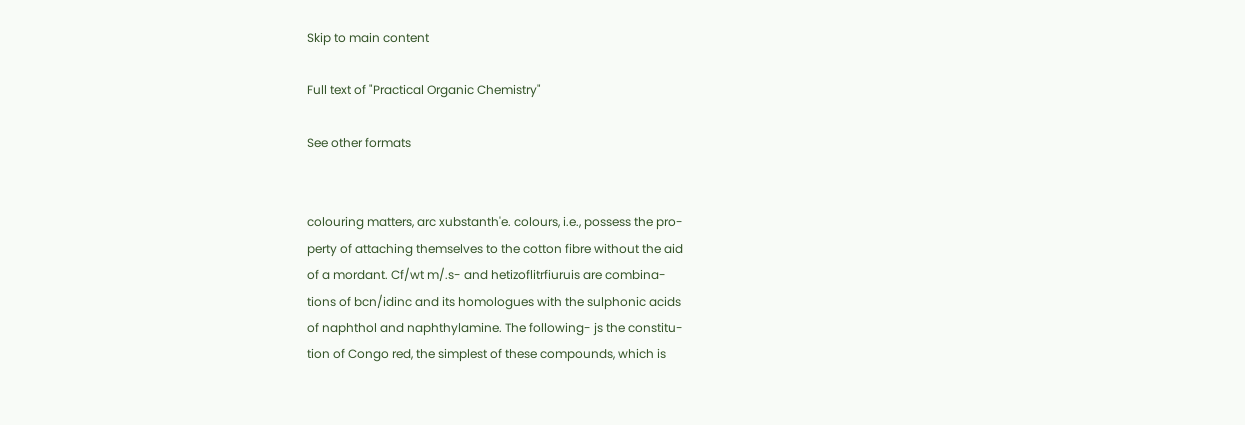Skip to main content

Full text of "Practical Organic Chemistry"

See other formats


colouring matters, arc xubstanth'e. colours, i.e., possess the pro-
perty of attaching themselves to the cotton fibre without the aid
of a mordant. Cf/wt m/.s- and hetizoflitrfiuruis are combina-
tions of bcn/idinc and its homologues with the sulphonic acids
of naphthol and naphthylamine. The following- js the constitu-
tion of Congo red, the simplest of these compounds, which is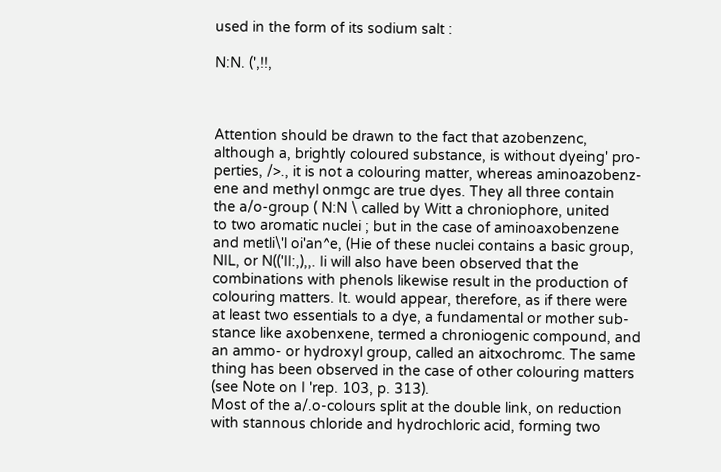used in the form of its sodium salt :

N:N. (',!!,



Attention should be drawn to the fact that azobenzenc,
although a, brightly coloured substance, is without dyeing' pro-
perties, />., it is not a colouring matter, whereas aminoazobenz-
ene and methyl onmgc are true dyes. They all three contain
the a/o-group ( N:N \ called by Witt a chroniophore, united
to two aromatic nuclei ; but in the case of aminoaxobenzene
and metli\'l oi'an^e, (Hie of these nuclei contains a basic group,
NIL, or N(('II:,),,. Ii will also have been observed that the
combinations with phenols likewise result in the production of
colouring matters. It. would appear, therefore, as if there were
at least two essentials to a dye, a fundamental or mother sub-
stance like axobenxene, termed a chroniogenic compound, and
an ammo- or hydroxyl group, called an aitxochromc. The same
thing has been observed in the case of other colouring matters
(see Note on I 'rep. 103, p. 313).
Most of the a/.o-colours split at the double link, on reduction
with stannous chloride and hydrochloric acid, forming two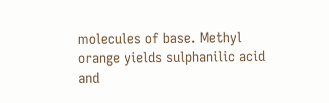molecules of base. Methyl orange yields sulphanilic acid and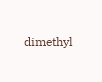dimethyl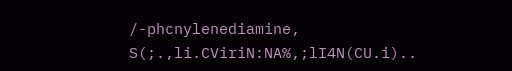/-phcnylenediamine,
S(;.,li.CViriN:NA%,;lI4N(CU.i)..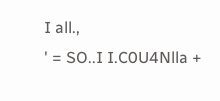I all.,
' = SO..I I.C0U4Nlla +